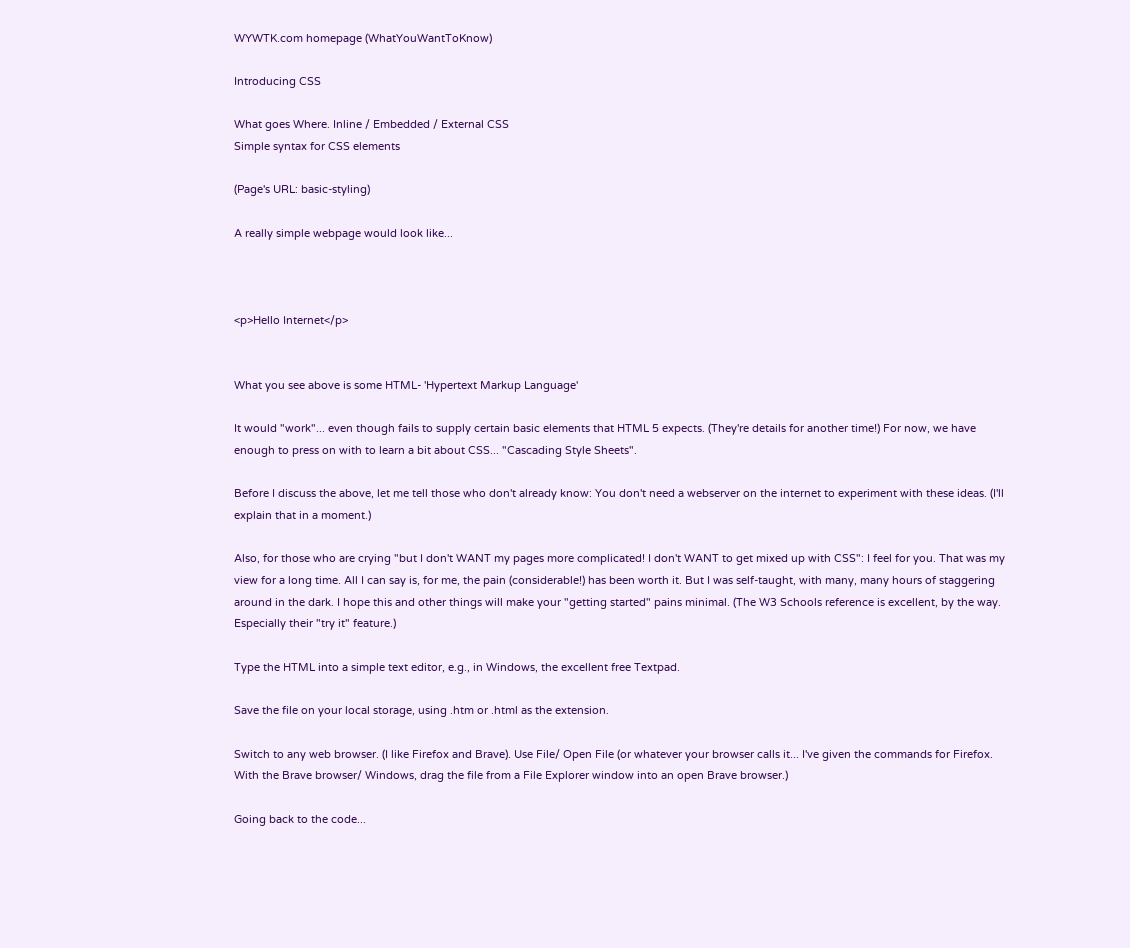WYWTK.com homepage (WhatYouWantToKnow)

Introducing CSS

What goes Where. Inline / Embedded / External CSS
Simple syntax for CSS elements

(Page's URL: basic-styling)

A really simple webpage would look like...



<p>Hello Internet</p>


What you see above is some HTML- 'Hypertext Markup Language'

It would "work"... even though fails to supply certain basic elements that HTML 5 expects. (They're details for another time!) For now, we have enough to press on with to learn a bit about CSS... "Cascading Style Sheets".

Before I discuss the above, let me tell those who don't already know: You don't need a webserver on the internet to experiment with these ideas. (I'll explain that in a moment.)

Also, for those who are crying "but I don't WANT my pages more complicated! I don't WANT to get mixed up with CSS": I feel for you. That was my view for a long time. All I can say is, for me, the pain (considerable!) has been worth it. But I was self-taught, with many, many hours of staggering around in the dark. I hope this and other things will make your "getting started" pains minimal. (The W3 Schools reference is excellent, by the way. Especially their "try it" feature.)

Type the HTML into a simple text editor, e.g., in Windows, the excellent free Textpad.

Save the file on your local storage, using .htm or .html as the extension.

Switch to any web browser. (I like Firefox and Brave). Use File/ Open File (or whatever your browser calls it... I've given the commands for Firefox. With the Brave browser/ Windows, drag the file from a File Explorer window into an open Brave browser.)

Going back to the code...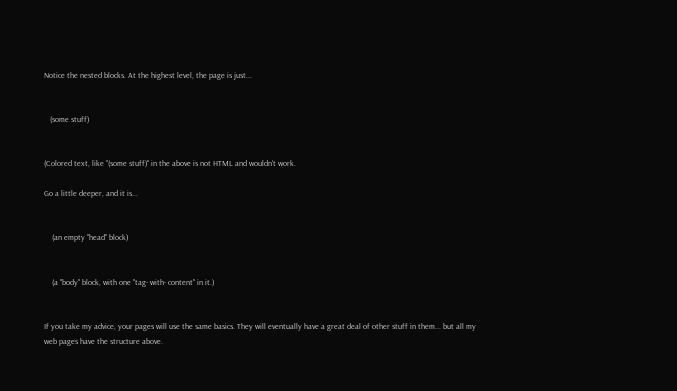Notice the nested blocks. At the highest level, the page is just...


   (some stuff)


(Colored text, like "(some stuff)" in the above is not HTML and wouldn't work.

Go a little deeper, and it is...


    (an empty "head" block)


    (a "body" block, with one "tag- with- content" in it.)


If you take my advice, your pages will use the same basics. They will eventually have a great deal of other stuff in them... but all my web pages have the structure above.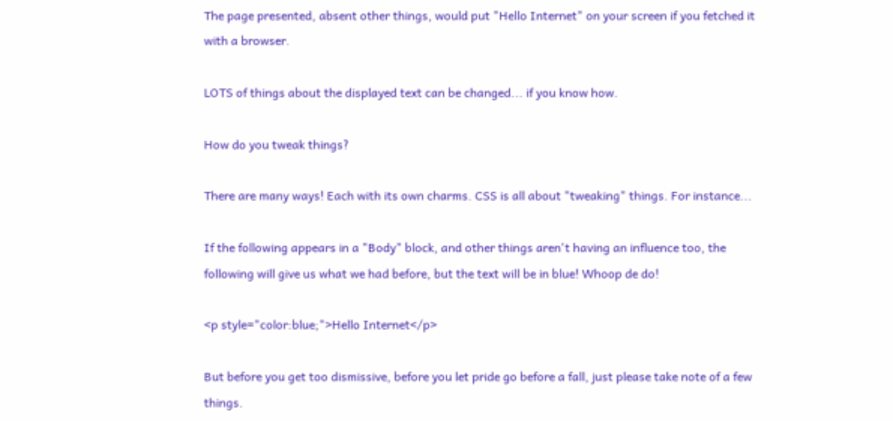The page presented, absent other things, would put "Hello Internet" on your screen if you fetched it with a browser.

LOTS of things about the displayed text can be changed... if you know how.

How do you tweak things?

There are many ways! Each with its own charms. CSS is all about "tweaking" things. For instance...

If the following appears in a "Body" block, and other things aren't having an influence too, the following will give us what we had before, but the text will be in blue! Whoop de do!

<p style="color:blue;">Hello Internet</p>

But before you get too dismissive, before you let pride go before a fall, just please take note of a few things.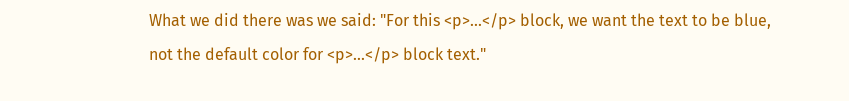What we did there was we said: "For this <p>...</p> block, we want the text to be blue, not the default color for <p>...</p> block text."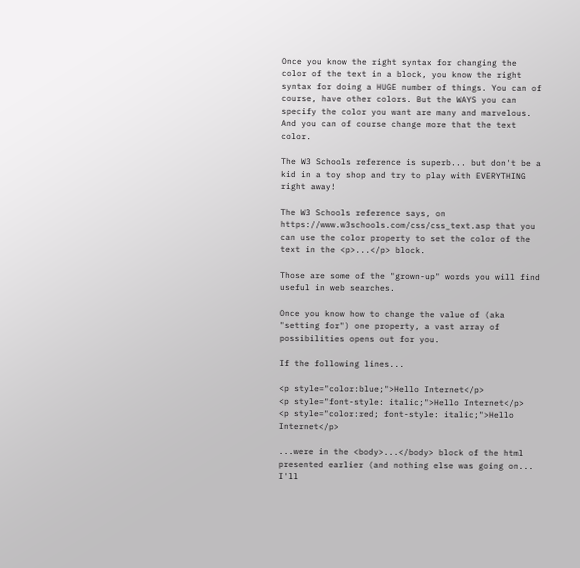Once you know the right syntax for changing the color of the text in a block, you know the right syntax for doing a HUGE number of things. You can of course, have other colors. But the WAYS you can specify the color you want are many and marvelous. And you can of course change more that the text color.

The W3 Schools reference is superb... but don't be a kid in a toy shop and try to play with EVERYTHING right away!

The W3 Schools reference says, on https://www.w3schools.com/css/css_text.asp that you can use the color property to set the color of the text in the <p>...</p> block.

Those are some of the "grown-up" words you will find useful in web searches.

Once you know how to change the value of (aka "setting for") one property, a vast array of possibilities opens out for you.

If the following lines...

<p style="color:blue;">Hello Internet</p>
<p style="font-style: italic;">Hello Internet</p>
<p style="color:red; font-style: italic;">Hello Internet</p>

...were in the <body>...</body> block of the html presented earlier (and nothing else was going on... I'll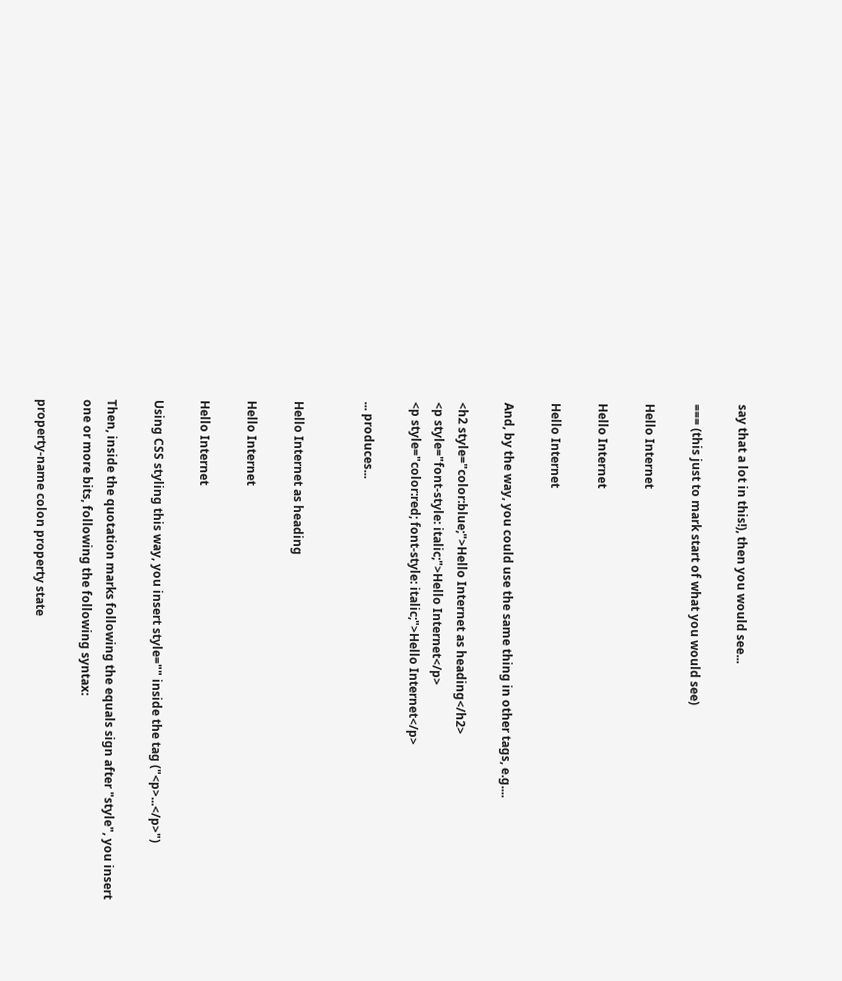say that a lot in this!), then you would see...

=== (this just to mark start of what you would see)

Hello Internet

Hello Internet

Hello Internet

And, by the way, you could use the same thing in other tags, e.g....

<h2 style="color:blue;">Hello Internet as heading</h2>
<p style="font-style: italic;">Hello Internet</p>
<p style="color:red; font-style: italic;">Hello Internet</p>

... produces...


Hello Internet as heading

Hello Internet

Hello Internet

Using CSS styling this way, you insert style="" inside the tag ("<p>...</p>")

Then, inside the quotation marks following the equals sign after "style", you insert one or more bits, following the following syntax:

property-name colon property state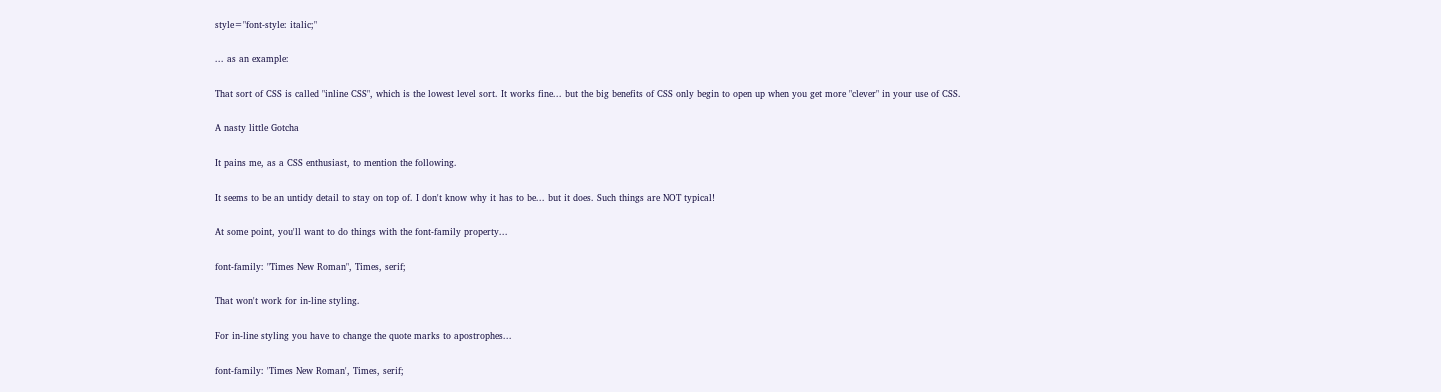style="font-style: italic;"

... as an example:

That sort of CSS is called "inline CSS", which is the lowest level sort. It works fine... but the big benefits of CSS only begin to open up when you get more "clever" in your use of CSS.

A nasty little Gotcha

It pains me, as a CSS enthusiast, to mention the following.

It seems to be an untidy detail to stay on top of. I don't know why it has to be... but it does. Such things are NOT typical!

At some point, you'll want to do things with the font-family property...

font-family: "Times New Roman", Times, serif;

That won't work for in-line styling.

For in-line styling you have to change the quote marks to apostrophes...

font-family: 'Times New Roman', Times, serif;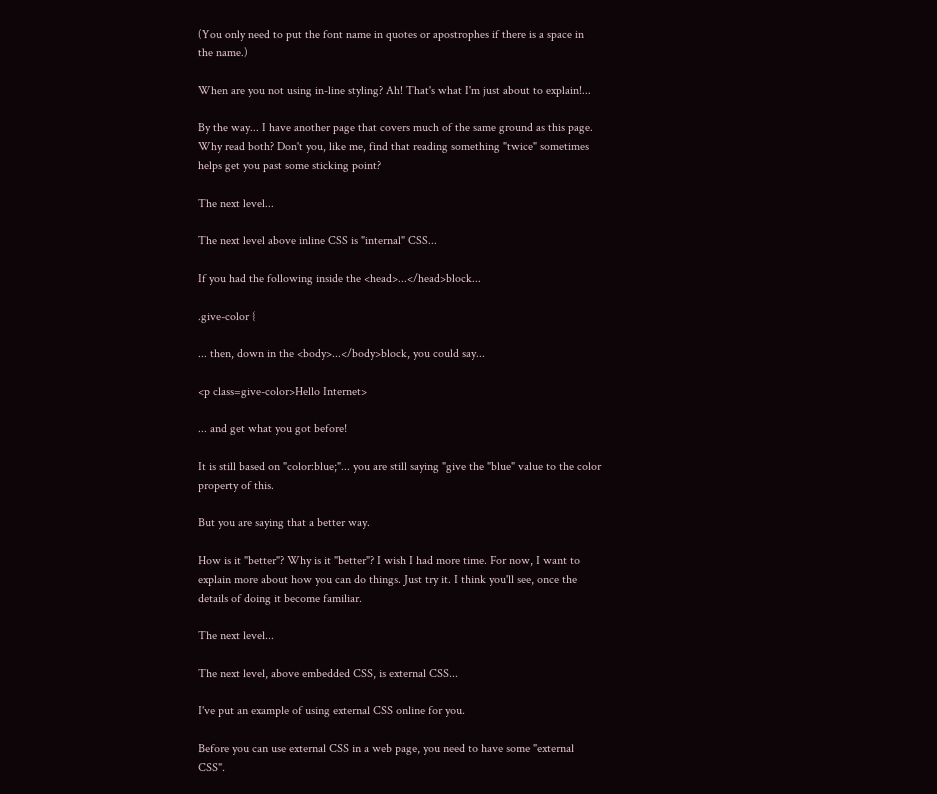(You only need to put the font name in quotes or apostrophes if there is a space in the name.)

When are you not using in-line styling? Ah! That's what I'm just about to explain!...

By the way... I have another page that covers much of the same ground as this page. Why read both? Don't you, like me, find that reading something "twice" sometimes helps get you past some sticking point?

The next level...

The next level above inline CSS is "internal" CSS...

If you had the following inside the <head>...</head>block...

.give-color {

... then, down in the <body>...</body>block, you could say...

<p class=give-color>Hello Internet>

... and get what you got before!

It is still based on "color:blue;"... you are still saying "give the "blue" value to the color property of this.

But you are saying that a better way.

How is it "better"? Why is it "better"? I wish I had more time. For now, I want to explain more about how you can do things. Just try it. I think you'll see, once the details of doing it become familiar.

The next level...

The next level, above embedded CSS, is external CSS...

I've put an example of using external CSS online for you.

Before you can use external CSS in a web page, you need to have some "external CSS".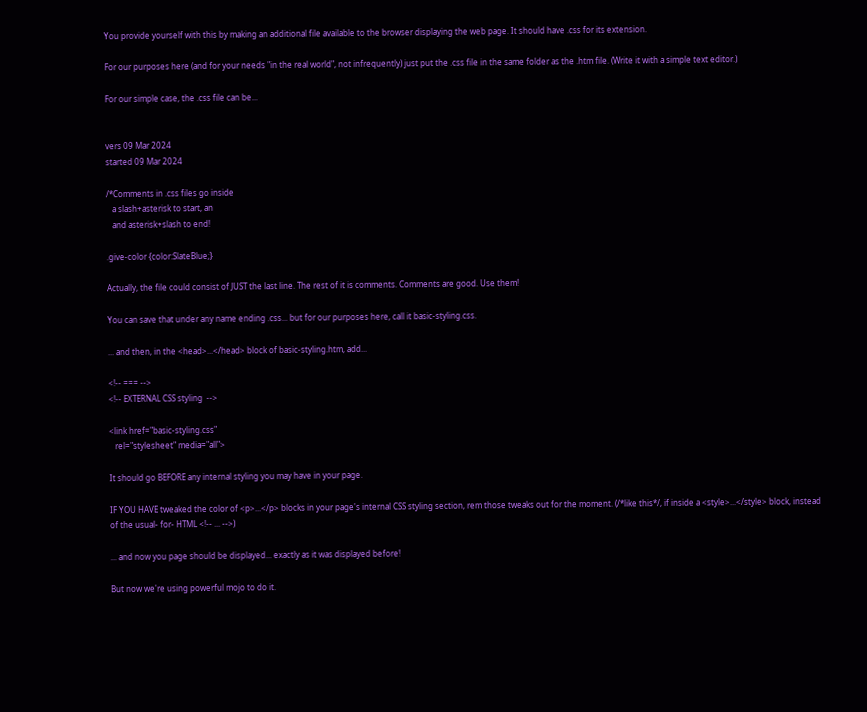You provide yourself with this by making an additional file available to the browser displaying the web page. It should have .css for its extension.

For our purposes here (and for your needs "in the real world", not infrequently) just put the .css file in the same folder as the .htm file. (Write it with a simple text editor.)

For our simple case, the .css file can be...


vers 09 Mar 2024
started 09 Mar 2024

/*Comments in .css files go inside
   a slash+asterisk to start, an
   and asterisk+slash to end!

.give-color {color:SlateBlue;}

Actually, the file could consist of JUST the last line. The rest of it is comments. Comments are good. Use them!

You can save that under any name ending .css... but for our purposes here, call it basic-styling.css.

... and then, in the <head>...</head> block of basic-styling.htm, add...

<!-- === -->
<!-- EXTERNAL CSS styling  -->

<link href="basic-styling.css"
   rel="stylesheet" media="all">

It should go BEFORE any internal styling you may have in your page.

IF YOU HAVE tweaked the color of <p>...</p> blocks in your page's internal CSS styling section, rem those tweaks out for the moment. (/*like this*/, if inside a <style>...</style> block, instead of the usual- for- HTML <!-- ... -->)

... and now you page should be displayed... exactly as it was displayed before!

But now we're using powerful mojo to do it.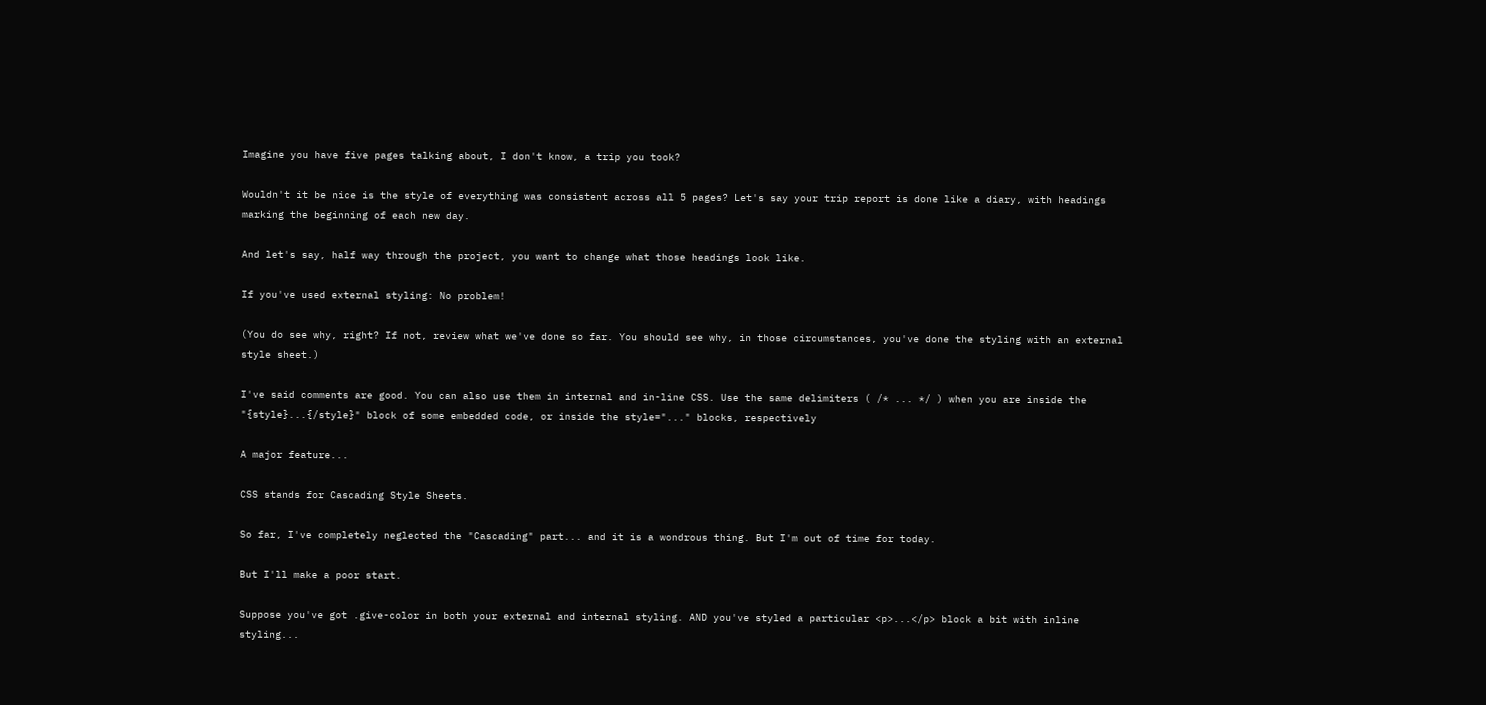Imagine you have five pages talking about, I don't know, a trip you took?

Wouldn't it be nice is the style of everything was consistent across all 5 pages? Let's say your trip report is done like a diary, with headings marking the beginning of each new day.

And let's say, half way through the project, you want to change what those headings look like.

If you've used external styling: No problem!

(You do see why, right? If not, review what we've done so far. You should see why, in those circumstances, you've done the styling with an external style sheet.)

I've said comments are good. You can also use them in internal and in-line CSS. Use the same delimiters ( /* ... */ ) when you are inside the "{style}...{/style}" block of some embedded code, or inside the style="..." blocks, respectively

A major feature...

CSS stands for Cascading Style Sheets.

So far, I've completely neglected the "Cascading" part... and it is a wondrous thing. But I'm out of time for today.

But I'll make a poor start.

Suppose you've got .give-color in both your external and internal styling. AND you've styled a particular <p>...</p> block a bit with inline styling...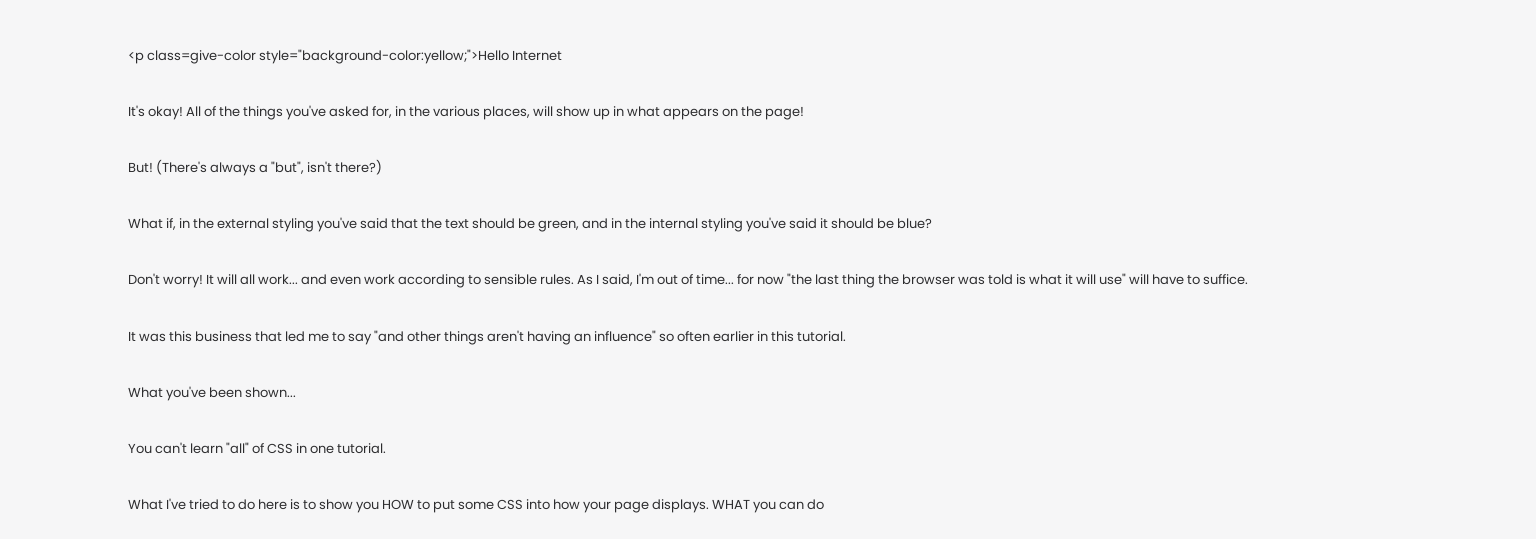<p class=give-color style="background-color:yellow;">Hello Internet

It's okay! All of the things you've asked for, in the various places, will show up in what appears on the page!

But! (There's always a "but", isn't there?)

What if, in the external styling you've said that the text should be green, and in the internal styling you've said it should be blue?

Don't worry! It will all work... and even work according to sensible rules. As I said, I'm out of time... for now "the last thing the browser was told is what it will use" will have to suffice.

It was this business that led me to say "and other things aren't having an influence" so often earlier in this tutorial.

What you've been shown...

You can't learn "all" of CSS in one tutorial.

What I've tried to do here is to show you HOW to put some CSS into how your page displays. WHAT you can do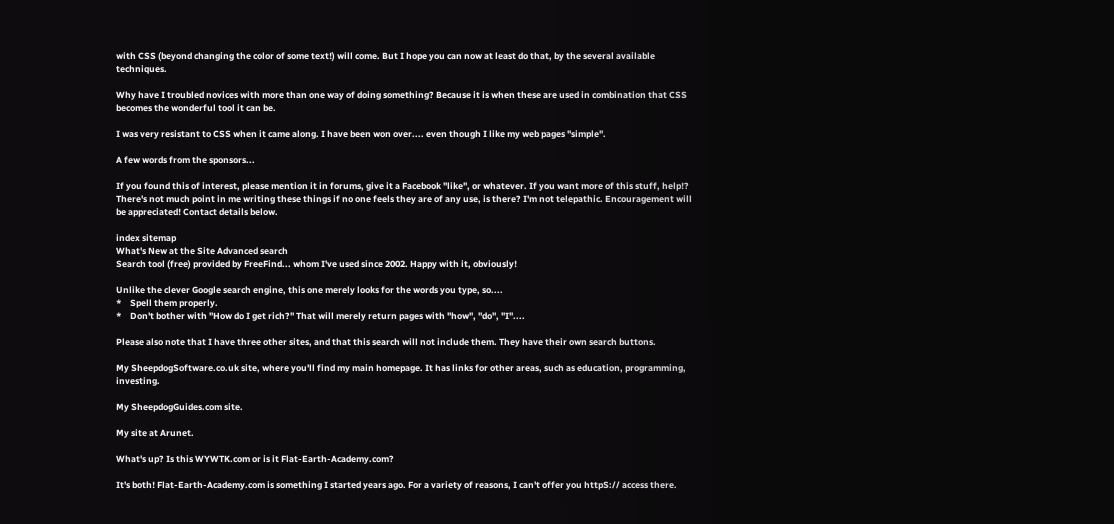with CSS (beyond changing the color of some text!) will come. But I hope you can now at least do that, by the several available techniques.

Why have I troubled novices with more than one way of doing something? Because it is when these are used in combination that CSS becomes the wonderful tool it can be.

I was very resistant to CSS when it came along. I have been won over.... even though I like my web pages "simple".

A few words from the sponsors...

If you found this of interest, please mention it in forums, give it a Facebook "like", or whatever. If you want more of this stuff, help!? There's not much point in me writing these things if no one feels they are of any use, is there? I'm not telepathic. Encouragement will be appreciated! Contact details below.

index sitemap
What's New at the Site Advanced search
Search tool (free) provided by FreeFind... whom I've used since 2002. Happy with it, obviously!

Unlike the clever Google search engine, this one merely looks for the words you type, so....
*    Spell them properly.
*    Don't bother with "How do I get rich?" That will merely return pages with "how", "do", "I"....

Please also note that I have three other sites, and that this search will not include them. They have their own search buttons.

My SheepdogSoftware.co.uk site, where you'll find my main homepage. It has links for other areas, such as education, programming, investing.

My SheepdogGuides.com site.

My site at Arunet.

What's up? Is this WYWTK.com or is it Flat-Earth-Academy.com?

It's both! Flat-Earth-Academy.com is something I started years ago. For a variety of reasons, I can't offer you httpS:// access there.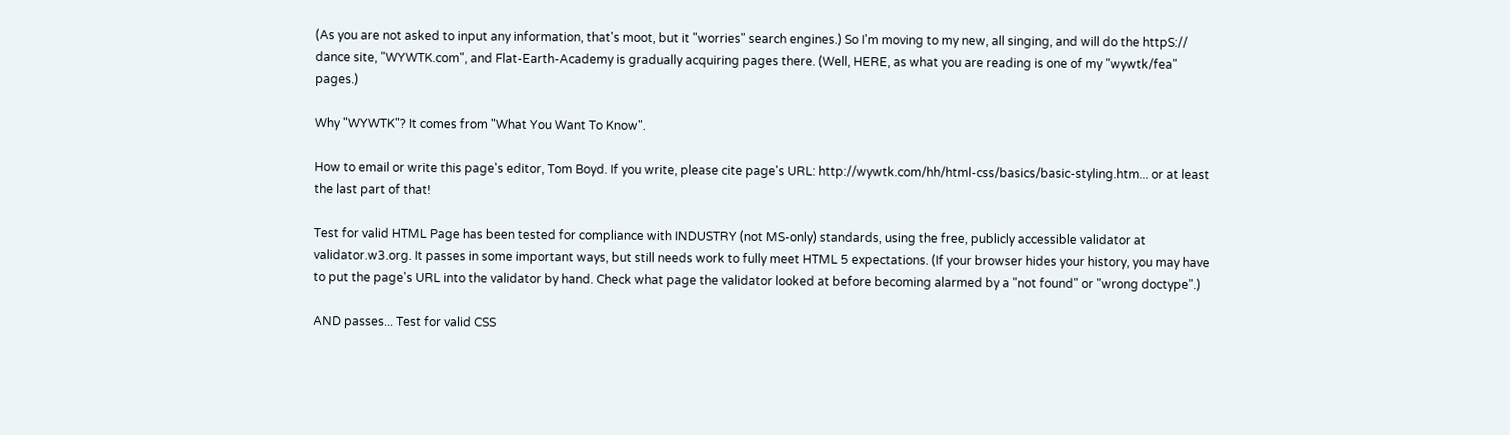(As you are not asked to input any information, that's moot, but it "worries" search engines.) So I'm moving to my new, all singing, and will do the httpS:// dance site, "WYWTK.com", and Flat-Earth-Academy is gradually acquiring pages there. (Well, HERE, as what you are reading is one of my "wywtk/fea" pages.)

Why "WYWTK"? It comes from "What You Want To Know".

How to email or write this page's editor, Tom Boyd. If you write, please cite page's URL: http://wywtk.com/hh/html-css/basics/basic-styling.htm... or at least the last part of that!

Test for valid HTML Page has been tested for compliance with INDUSTRY (not MS-only) standards, using the free, publicly accessible validator at validator.w3.org. It passes in some important ways, but still needs work to fully meet HTML 5 expectations. (If your browser hides your history, you may have to put the page's URL into the validator by hand. Check what page the validator looked at before becoming alarmed by a "not found" or "wrong doctype".)

AND passes... Test for valid CSS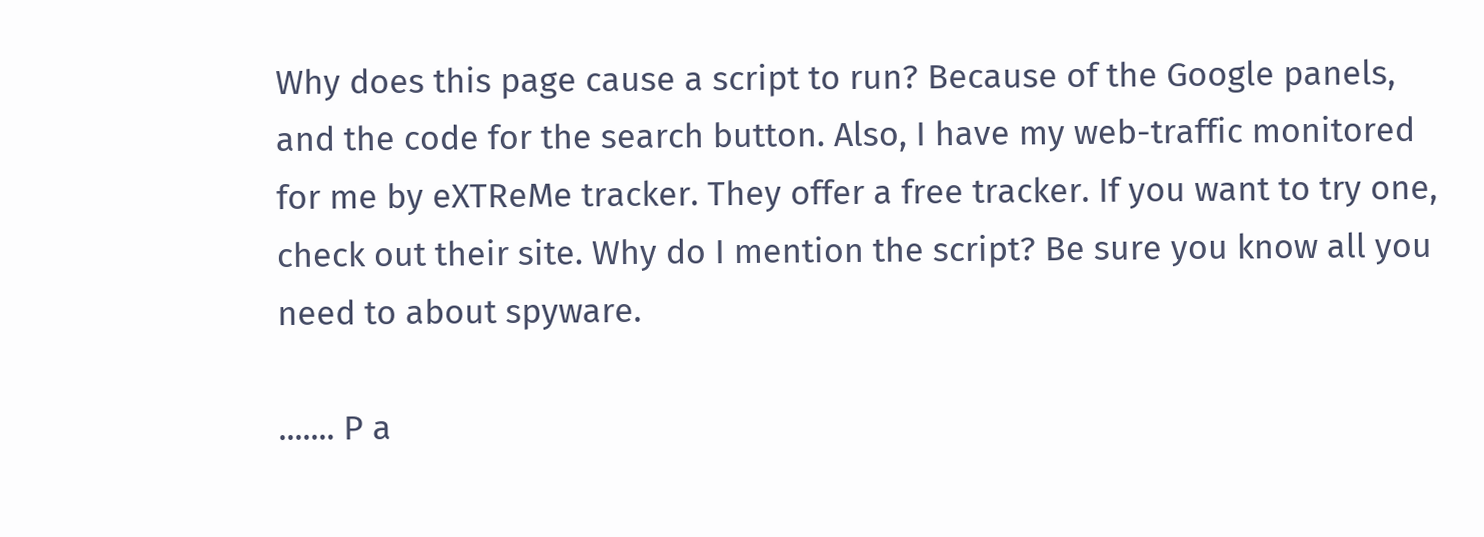Why does this page cause a script to run? Because of the Google panels, and the code for the search button. Also, I have my web-traffic monitored for me by eXTReMe tracker. They offer a free tracker. If you want to try one, check out their site. Why do I mention the script? Be sure you know all you need to about spyware.

....... P a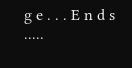g e . . . E n d s .....